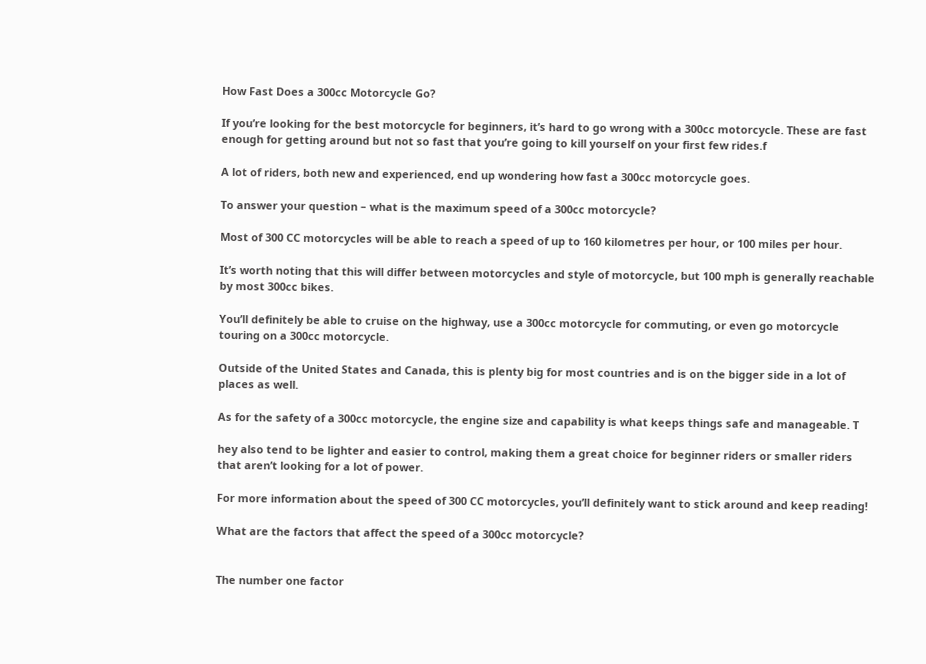How Fast Does a 300cc Motorcycle Go?

If you’re looking for the best motorcycle for beginners, it’s hard to go wrong with a 300cc motorcycle. These are fast enough for getting around but not so fast that you’re going to kill yourself on your first few rides.f

A lot of riders, both new and experienced, end up wondering how fast a 300cc motorcycle goes.

To answer your question – what is the maximum speed of a 300cc motorcycle?

Most of 300 CC motorcycles will be able to reach a speed of up to 160 kilometres per hour, or 100 miles per hour.

It’s worth noting that this will differ between motorcycles and style of motorcycle, but 100 mph is generally reachable by most 300cc bikes.

You’ll definitely be able to cruise on the highway, use a 300cc motorcycle for commuting, or even go motorcycle touring on a 300cc motorcycle.

Outside of the United States and Canada, this is plenty big for most countries and is on the bigger side in a lot of places as well.

As for the safety of a 300cc motorcycle, the engine size and capability is what keeps things safe and manageable. T

hey also tend to be lighter and easier to control, making them a great choice for beginner riders or smaller riders that aren’t looking for a lot of power.

For more information about the speed of 300 CC motorcycles, you’ll definitely want to stick around and keep reading!

What are the factors that affect the speed of a 300cc motorcycle?


The number one factor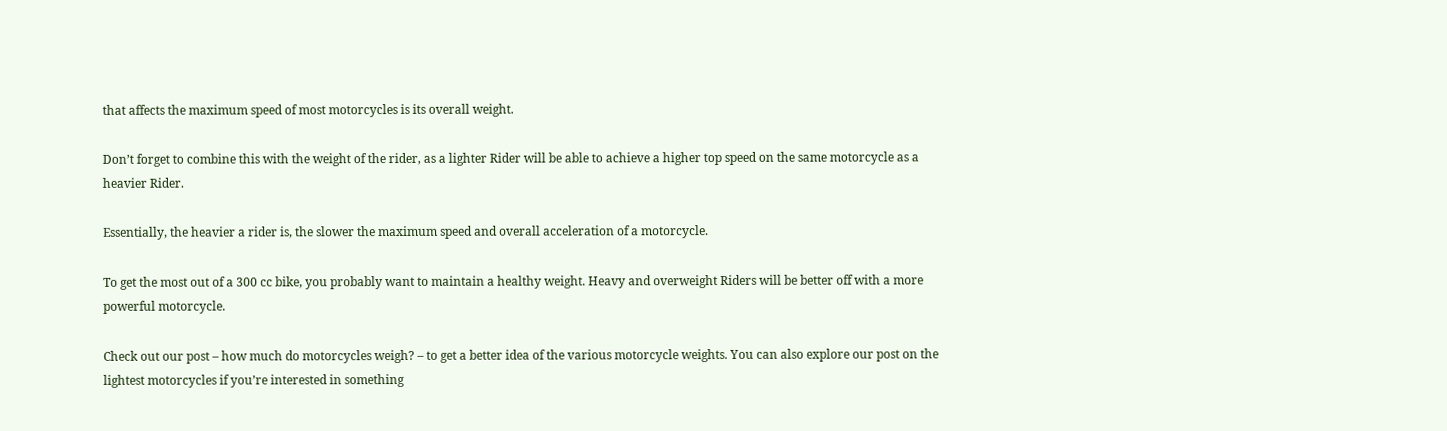that affects the maximum speed of most motorcycles is its overall weight.

Don’t forget to combine this with the weight of the rider, as a lighter Rider will be able to achieve a higher top speed on the same motorcycle as a heavier Rider.

Essentially, the heavier a rider is, the slower the maximum speed and overall acceleration of a motorcycle.

To get the most out of a 300 cc bike, you probably want to maintain a healthy weight. Heavy and overweight Riders will be better off with a more powerful motorcycle.

Check out our post – how much do motorcycles weigh? – to get a better idea of the various motorcycle weights. You can also explore our post on the lightest motorcycles if you’re interested in something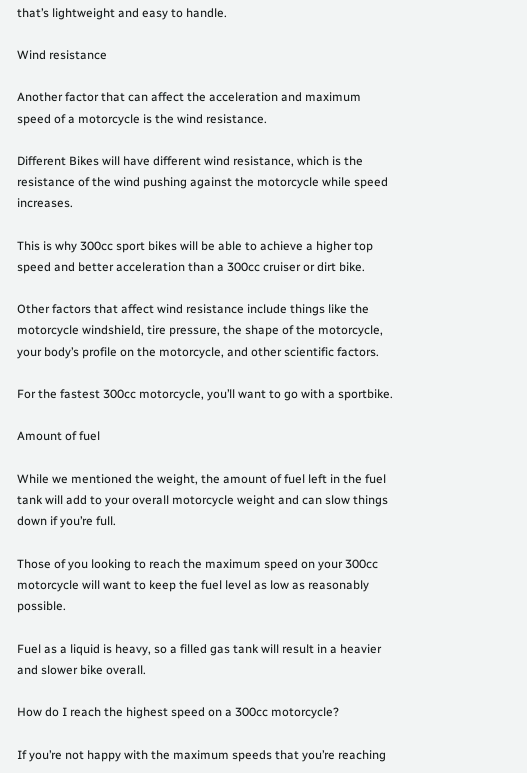that’s lightweight and easy to handle.

Wind resistance

Another factor that can affect the acceleration and maximum speed of a motorcycle is the wind resistance.

Different Bikes will have different wind resistance, which is the resistance of the wind pushing against the motorcycle while speed increases.

This is why 300cc sport bikes will be able to achieve a higher top speed and better acceleration than a 300cc cruiser or dirt bike.

Other factors that affect wind resistance include things like the motorcycle windshield, tire pressure, the shape of the motorcycle, your body’s profile on the motorcycle, and other scientific factors.

For the fastest 300cc motorcycle, you’ll want to go with a sportbike.

Amount of fuel

While we mentioned the weight, the amount of fuel left in the fuel tank will add to your overall motorcycle weight and can slow things down if you’re full.

Those of you looking to reach the maximum speed on your 300cc motorcycle will want to keep the fuel level as low as reasonably possible.

Fuel as a liquid is heavy, so a filled gas tank will result in a heavier and slower bike overall.

How do I reach the highest speed on a 300cc motorcycle?

If you’re not happy with the maximum speeds that you’re reaching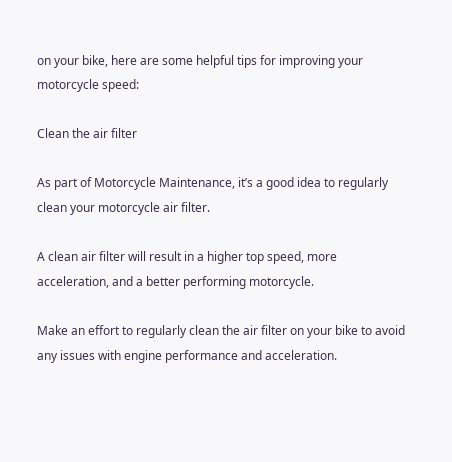on your bike, here are some helpful tips for improving your motorcycle speed:

Clean the air filter

As part of Motorcycle Maintenance, it’s a good idea to regularly clean your motorcycle air filter.

A clean air filter will result in a higher top speed, more acceleration, and a better performing motorcycle.

Make an effort to regularly clean the air filter on your bike to avoid any issues with engine performance and acceleration.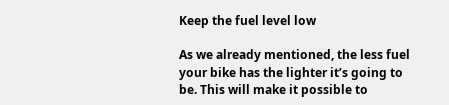Keep the fuel level low

As we already mentioned, the less fuel your bike has the lighter it’s going to be. This will make it possible to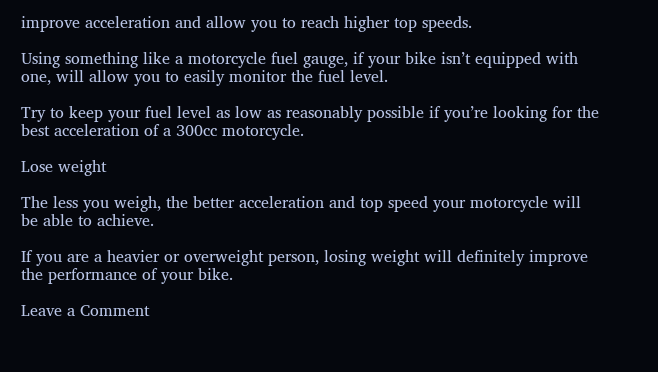improve acceleration and allow you to reach higher top speeds.

Using something like a motorcycle fuel gauge, if your bike isn’t equipped with one, will allow you to easily monitor the fuel level.

Try to keep your fuel level as low as reasonably possible if you’re looking for the best acceleration of a 300cc motorcycle.

Lose weight

The less you weigh, the better acceleration and top speed your motorcycle will be able to achieve.

If you are a heavier or overweight person, losing weight will definitely improve the performance of your bike.

Leave a Comment